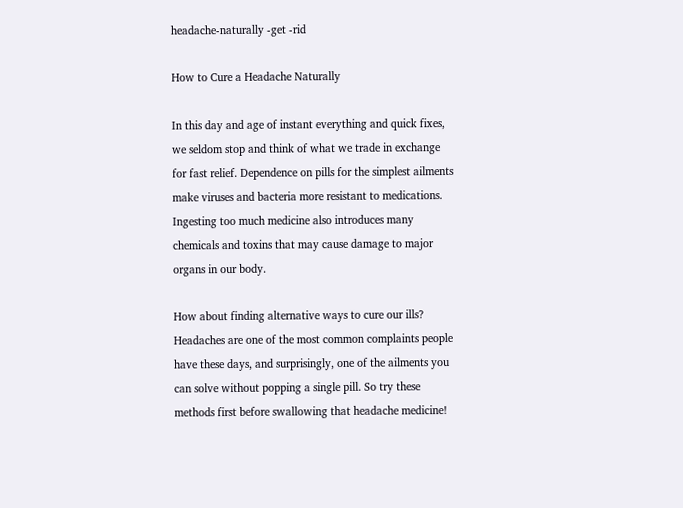headache-naturally -get -rid

How to Cure a Headache Naturally

In this day and age of instant everything and quick fixes, we seldom stop and think of what we trade in exchange for fast relief. Dependence on pills for the simplest ailments make viruses and bacteria more resistant to medications. Ingesting too much medicine also introduces many chemicals and toxins that may cause damage to major organs in our body.

How about finding alternative ways to cure our ills? Headaches are one of the most common complaints people have these days, and surprisingly, one of the ailments you can solve without popping a single pill. So try these methods first before swallowing that headache medicine!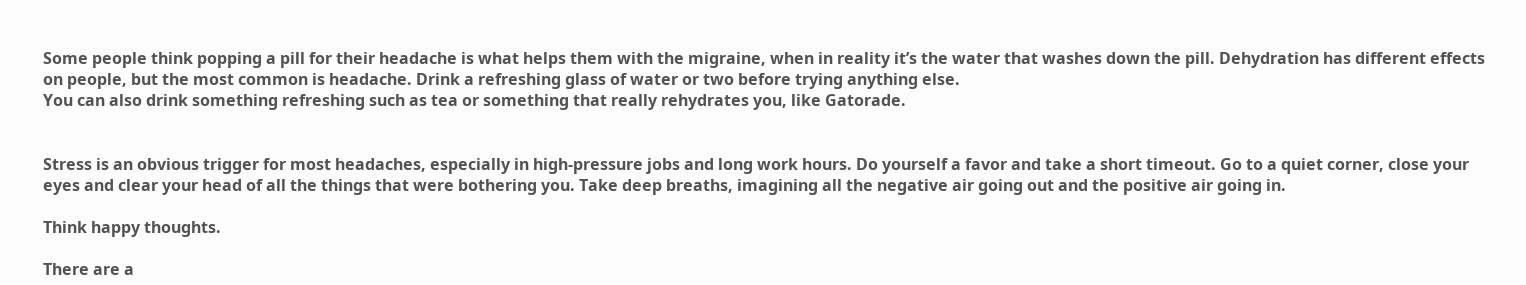Some people think popping a pill for their headache is what helps them with the migraine, when in reality it’s the water that washes down the pill. Dehydration has different effects on people, but the most common is headache. Drink a refreshing glass of water or two before trying anything else.
You can also drink something refreshing such as tea or something that really rehydrates you, like Gatorade.


Stress is an obvious trigger for most headaches, especially in high-pressure jobs and long work hours. Do yourself a favor and take a short timeout. Go to a quiet corner, close your eyes and clear your head of all the things that were bothering you. Take deep breaths, imagining all the negative air going out and the positive air going in.

Think happy thoughts.

There are a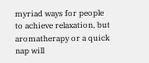myriad ways for people to achieve relaxation, but aromatherapy or a quick nap will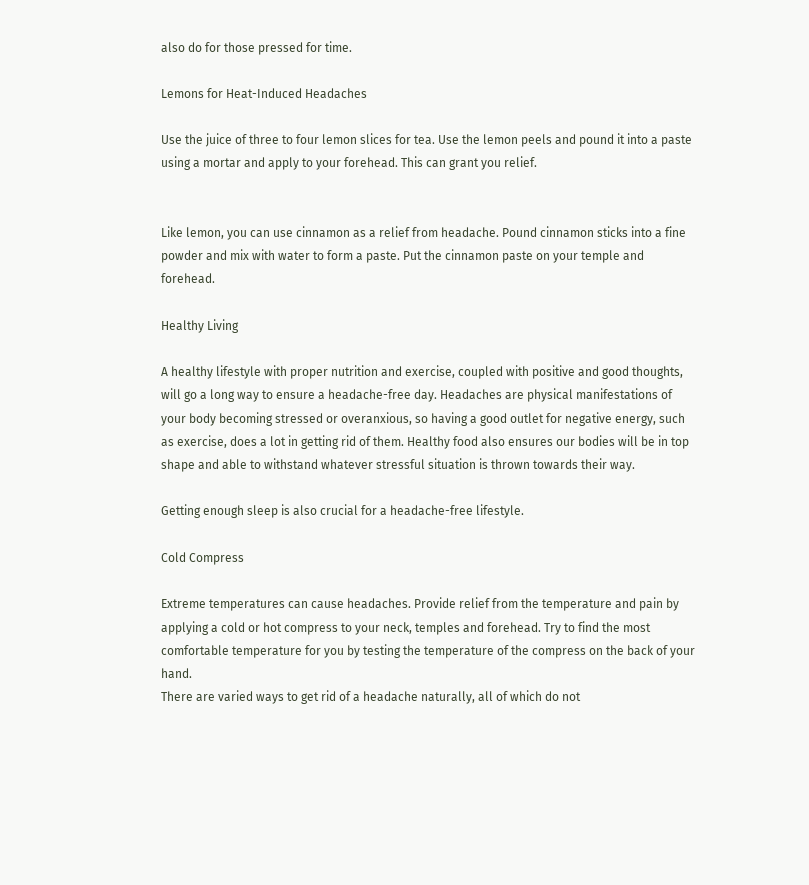also do for those pressed for time.

Lemons for Heat-Induced Headaches

Use the juice of three to four lemon slices for tea. Use the lemon peels and pound it into a paste using a mortar and apply to your forehead. This can grant you relief.


Like lemon, you can use cinnamon as a relief from headache. Pound cinnamon sticks into a fine powder and mix with water to form a paste. Put the cinnamon paste on your temple and forehead.

Healthy Living

A healthy lifestyle with proper nutrition and exercise, coupled with positive and good thoughts, will go a long way to ensure a headache-free day. Headaches are physical manifestations of your body becoming stressed or overanxious, so having a good outlet for negative energy, such as exercise, does a lot in getting rid of them. Healthy food also ensures our bodies will be in top shape and able to withstand whatever stressful situation is thrown towards their way.

Getting enough sleep is also crucial for a headache-free lifestyle.

Cold Compress

Extreme temperatures can cause headaches. Provide relief from the temperature and pain by applying a cold or hot compress to your neck, temples and forehead. Try to find the most comfortable temperature for you by testing the temperature of the compress on the back of your hand.
There are varied ways to get rid of a headache naturally, all of which do not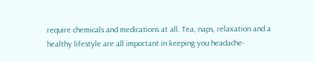require chemicals and medications at all. Tea, naps, relaxation and a healthy lifestyle are all important in keeping you headache-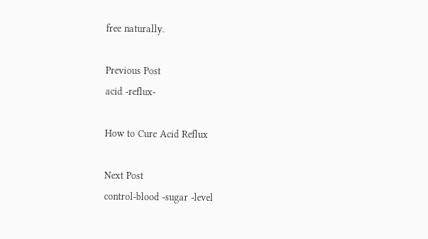free naturally.

Previous Post
acid -reflux-

How to Cure Acid Reflux

Next Post
control-blood -sugar -level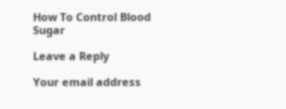How To Control Blood Sugar

Leave a Reply

Your email address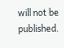will not be published.